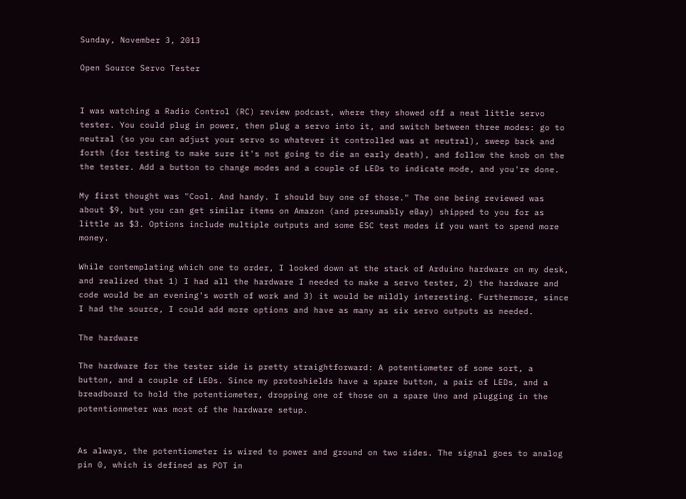Sunday, November 3, 2013

Open Source Servo Tester


I was watching a Radio Control (RC) review podcast, where they showed off a neat little servo tester. You could plug in power, then plug a servo into it, and switch between three modes: go to neutral (so you can adjust your servo so whatever it controlled was at neutral), sweep back and forth (for testing to make sure it's not going to die an early death), and follow the knob on the the tester. Add a button to change modes and a couple of LEDs to indicate mode, and you're done.

My first thought was "Cool. And handy. I should buy one of those." The one being reviewed was about $9, but you can get similar items on Amazon (and presumably eBay) shipped to you for as little as $3. Options include multiple outputs and some ESC test modes if you want to spend more money.

While contemplating which one to order, I looked down at the stack of Arduino hardware on my desk, and realized that 1) I had all the hardware I needed to make a servo tester, 2) the hardware and code would be an evening's worth of work and 3) it would be mildly interesting. Furthermore, since I had the source, I could add more options and have as many as six servo outputs as needed.

The hardware

The hardware for the tester side is pretty straightforward: A potentiometer of some sort, a button, and a couple of LEDs. Since my protoshields have a spare button, a pair of LEDs, and a breadboard to hold the potentiometer, dropping one of those on a spare Uno and plugging in the potentionmeter was most of the hardware setup.


As always, the potentiometer is wired to power and ground on two sides. The signal goes to analog pin 0, which is defined as POT in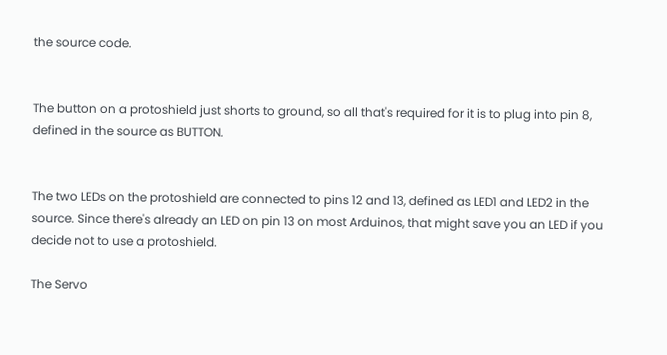the source code.


The button on a protoshield just shorts to ground, so all that's required for it is to plug into pin 8, defined in the source as BUTTON.


The two LEDs on the protoshield are connected to pins 12 and 13, defined as LED1 and LED2 in the source. Since there's already an LED on pin 13 on most Arduinos, that might save you an LED if you decide not to use a protoshield.

The Servo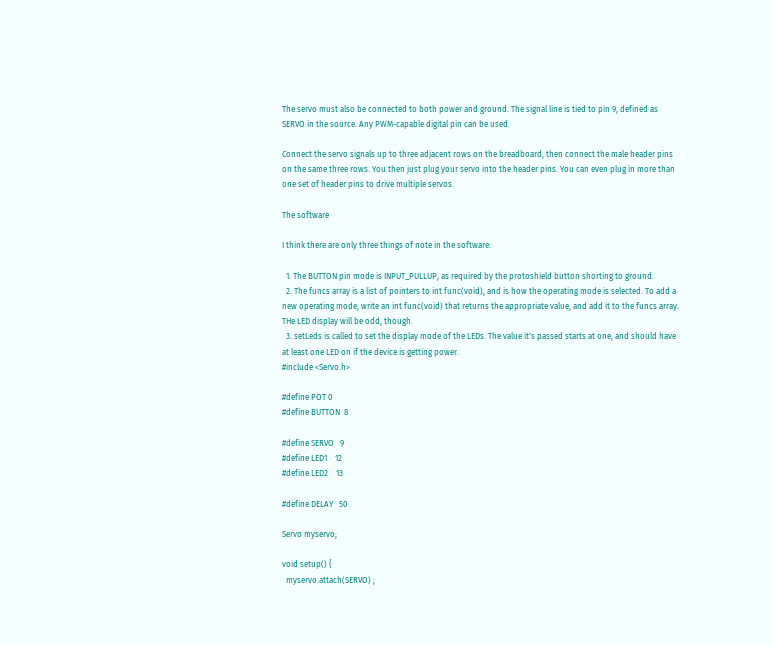The servo must also be connected to both power and ground. The signal line is tied to pin 9, defined as SERVO in the source. Any PWM-capable digital pin can be used.

Connect the servo signals up to three adjacent rows on the breadboard, then connect the male header pins on the same three rows. You then just plug your servo into the header pins. You can even plug in more than one set of header pins to drive multiple servos.

The software

I think there are only three things of note in the software:

  1. The BUTTON pin mode is INPUT_PULLUP, as required by the protoshield button shorting to ground.
  2. The funcs array is a list of pointers to int func(void), and is how the operating mode is selected. To add a new operating mode, write an int func(void) that returns the appropriate value, and add it to the funcs array. THe LED display will be odd, though.
  3. setLeds is called to set the display mode of the LEDs. The value it's passed starts at one, and should have at least one LED on if the device is getting power.
#include <Servo.h>

#define POT 0
#define BUTTON  8

#define SERVO   9
#define LED1    12
#define LED2    13

#define DELAY   50

Servo myservo;

void setup() {
  myservo.attach(SERVO) ;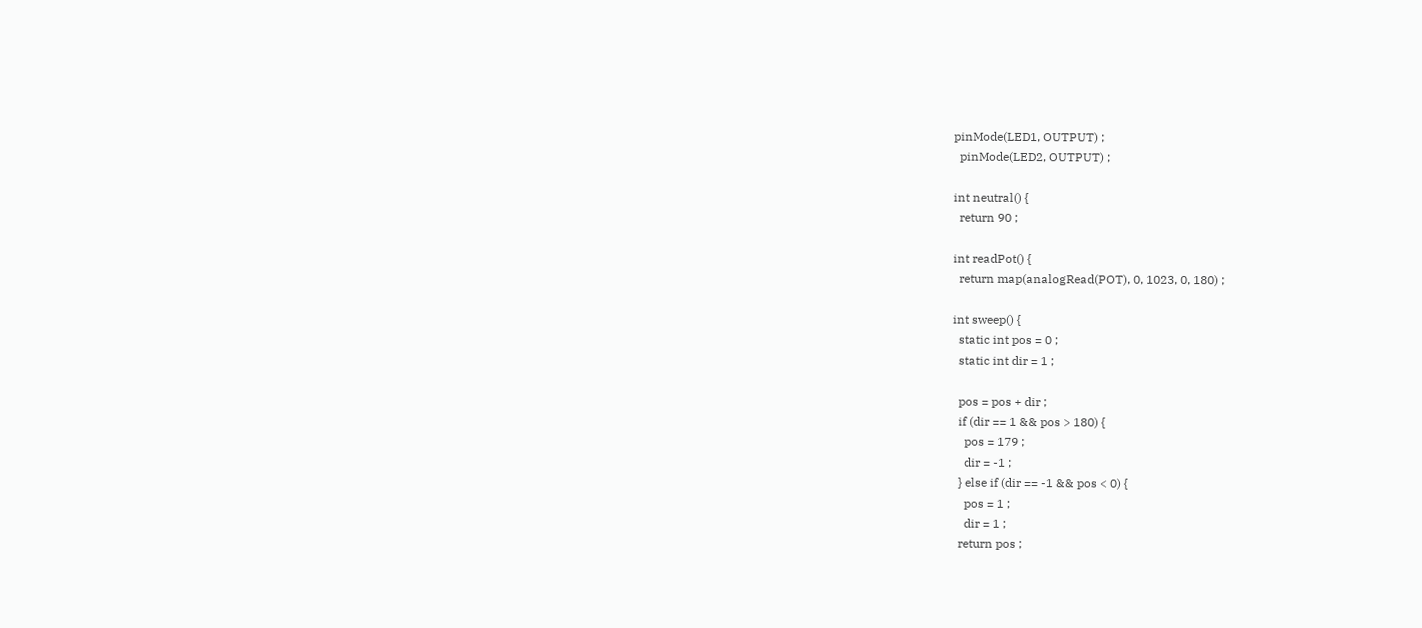pinMode(LED1, OUTPUT) ;
  pinMode(LED2, OUTPUT) ;

int neutral() {
  return 90 ;

int readPot() {
  return map(analogRead(POT), 0, 1023, 0, 180) ;

int sweep() {
  static int pos = 0 ;
  static int dir = 1 ;

  pos = pos + dir ;
  if (dir == 1 && pos > 180) {
    pos = 179 ;
    dir = -1 ;
  } else if (dir == -1 && pos < 0) {
    pos = 1 ;
    dir = 1 ;
  return pos ;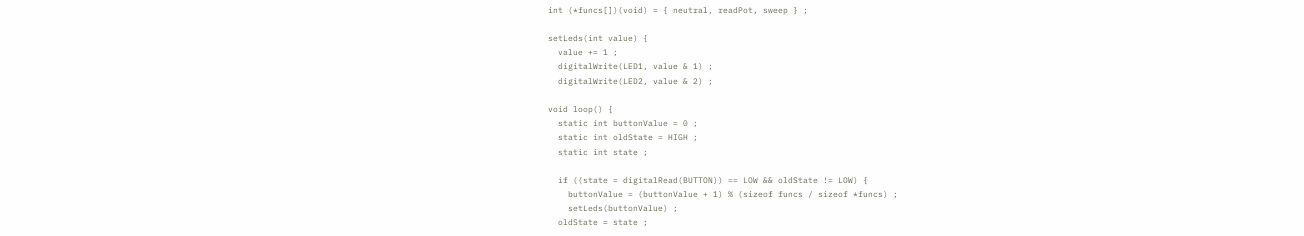int (*funcs[])(void) = { neutral, readPot, sweep } ;

setLeds(int value) {
  value += 1 ;
  digitalWrite(LED1, value & 1) ;
  digitalWrite(LED2, value & 2) ;

void loop() {
  static int buttonValue = 0 ;
  static int oldState = HIGH ;
  static int state ;

  if ((state = digitalRead(BUTTON)) == LOW && oldState != LOW) {
    buttonValue = (buttonValue + 1) % (sizeof funcs / sizeof *funcs) ;
    setLeds(buttonValue) ;
  oldState = state ;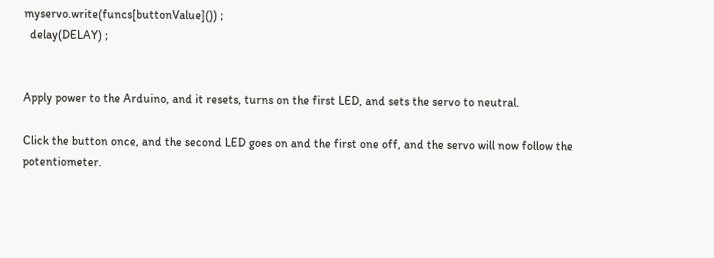myservo.write(funcs[buttonValue]()) ;
  delay(DELAY) ;


Apply power to the Arduino, and it resets, turns on the first LED, and sets the servo to neutral.

Click the button once, and the second LED goes on and the first one off, and the servo will now follow the potentiometer.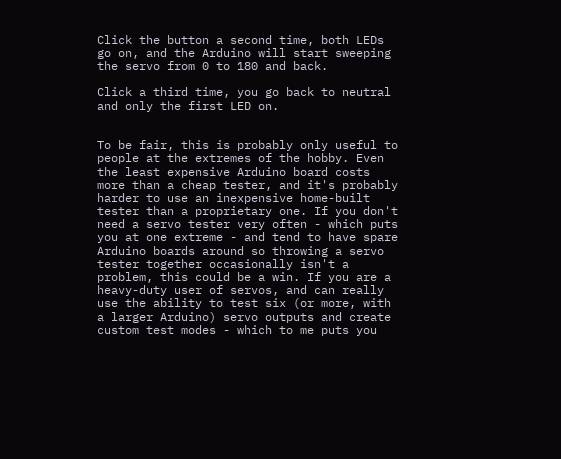Click the button a second time, both LEDs go on, and the Arduino will start sweeping the servo from 0 to 180 and back.

Click a third time, you go back to neutral and only the first LED on.


To be fair, this is probably only useful to people at the extremes of the hobby. Even the least expensive Arduino board costs more than a cheap tester, and it's probably harder to use an inexpensive home-built tester than a proprietary one. If you don't need a servo tester very often - which puts you at one extreme - and tend to have spare Arduino boards around so throwing a servo tester together occasionally isn't a problem, this could be a win. If you are a heavy-duty user of servos, and can really use the ability to test six (or more, with a larger Arduino) servo outputs and create custom test modes - which to me puts you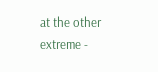at the other extreme -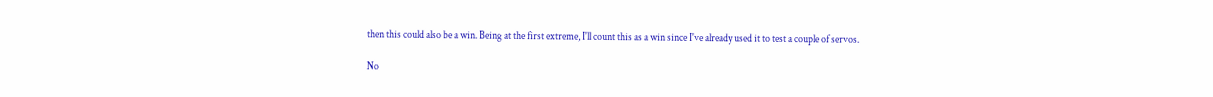then this could also be a win. Being at the first extreme, I'll count this as a win since I've already used it to test a couple of servos.

No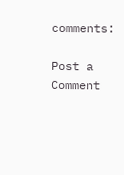comments:

Post a Comment